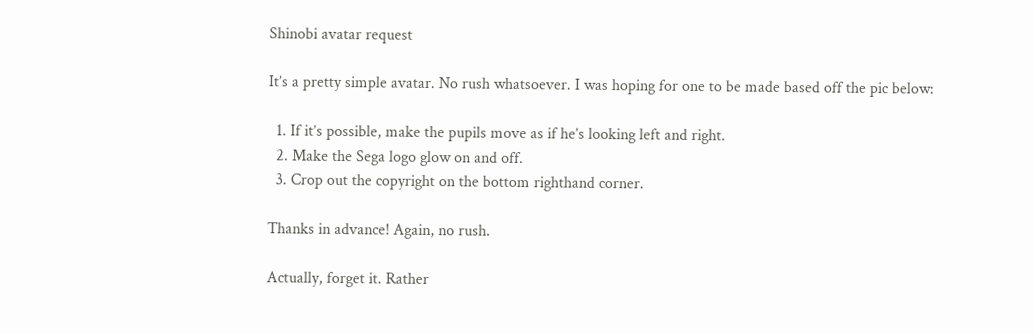Shinobi avatar request

It’s a pretty simple avatar. No rush whatsoever. I was hoping for one to be made based off the pic below:

  1. If it’s possible, make the pupils move as if he’s looking left and right.
  2. Make the Sega logo glow on and off.
  3. Crop out the copyright on the bottom righthand corner.

Thanks in advance! Again, no rush.

Actually, forget it. Rather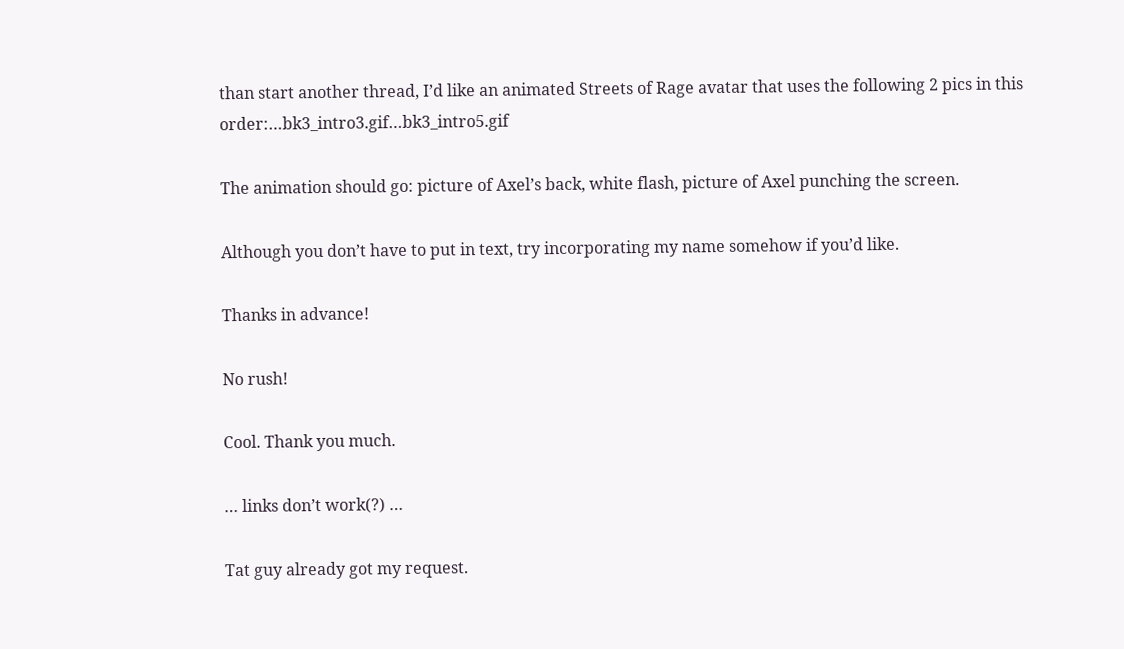than start another thread, I’d like an animated Streets of Rage avatar that uses the following 2 pics in this order:…bk3_intro3.gif…bk3_intro5.gif

The animation should go: picture of Axel’s back, white flash, picture of Axel punching the screen.

Although you don’t have to put in text, try incorporating my name somehow if you’d like.

Thanks in advance!

No rush!

Cool. Thank you much.

… links don’t work(?) …

Tat guy already got my request.